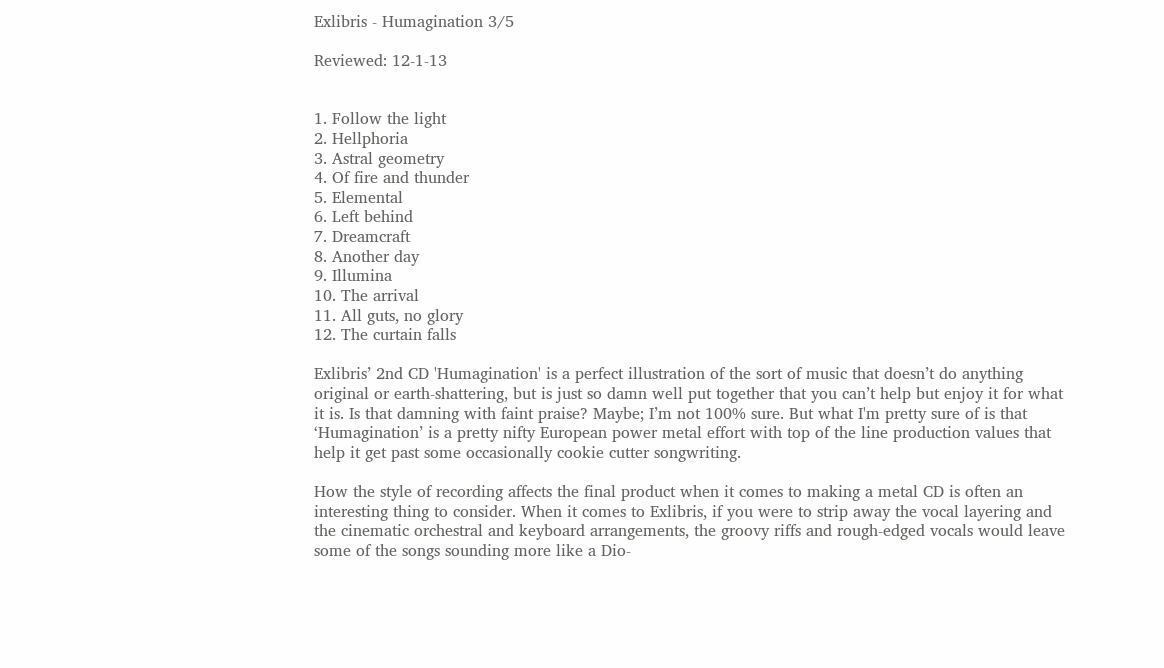Exlibris - Humagination 3/5

Reviewed: 12-1-13


1. Follow the light
2. Hellphoria
3. Astral geometry
4. Of fire and thunder
5. Elemental
6. Left behind
7. Dreamcraft
8. Another day
9. Illumina
10. The arrival
11. All guts, no glory
12. The curtain falls

Exlibris’ 2nd CD 'Humagination' is a perfect illustration of the sort of music that doesn’t do anything original or earth-shattering, but is just so damn well put together that you can’t help but enjoy it for what it is. Is that damning with faint praise? Maybe; I’m not 100% sure. But what I'm pretty sure of is that ‘Humagination’ is a pretty nifty European power metal effort with top of the line production values that help it get past some occasionally cookie cutter songwriting.

How the style of recording affects the final product when it comes to making a metal CD is often an interesting thing to consider. When it comes to Exlibris, if you were to strip away the vocal layering and the cinematic orchestral and keyboard arrangements, the groovy riffs and rough-edged vocals would leave some of the songs sounding more like a Dio-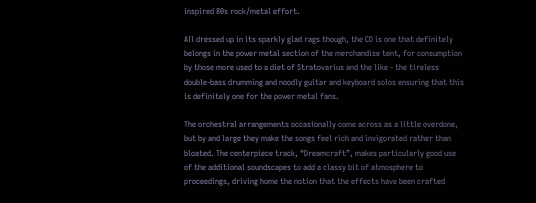inspired 80s rock/metal effort.

All dressed up in its sparkly glad rags though, the CD is one that definitely belongs in the power metal section of the merchandise tent, for consumption by those more used to a diet of Stratovarius and the like - the tireless double-bass drumming and noodly guitar and keyboard solos ensuring that this is definitely one for the power metal fans.

The orchestral arrangements occasionally come across as a little overdone, but by and large they make the songs feel rich and invigorated rather than bloated. The centerpiece track, “Dreamcraft”, makes particularly good use of the additional soundscapes to add a classy bit of atmosphere to proceedings, driving home the notion that the effects have been crafted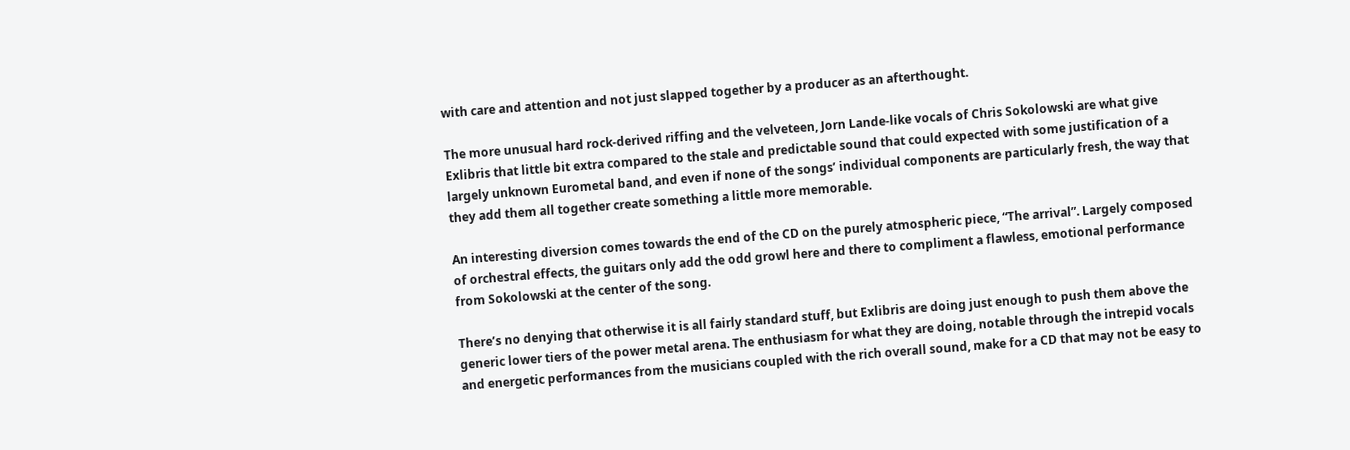with care and attention and not just slapped together by a producer as an afterthought.

The more unusual hard rock-derived riffing and the velveteen, Jorn Lande-like vocals of Chris Sokolowski are what give Exlibris that little bit extra compared to the stale and predictable sound that could expected with some justification of a largely unknown Eurometal band, and even if none of the songs’ individual components are particularly fresh, the way that they add them all together create something a little more memorable.

An interesting diversion comes towards the end of the CD on the purely atmospheric piece, “The arrival”. Largely composed of orchestral effects, the guitars only add the odd growl here and there to compliment a flawless, emotional performance from Sokolowski at the center of the song.

There’s no denying that otherwise it is all fairly standard stuff, but Exlibris are doing just enough to push them above the generic lower tiers of the power metal arena. The enthusiasm for what they are doing, notable through the intrepid vocals and energetic performances from the musicians coupled with the rich overall sound, make for a CD that may not be easy to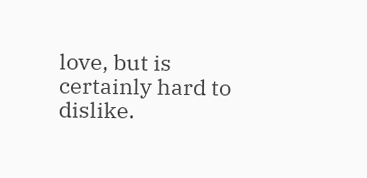love, but is certainly hard to dislike.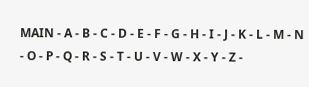MAIN - A - B - C - D - E - F - G - H - I - J - K - L - M - N - O - P - Q - R - S - T - U - V - W - X - Y - Z -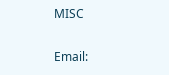MISC

Email: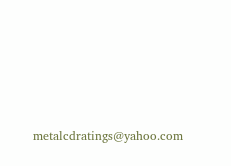metalcdratings@yahoo.com